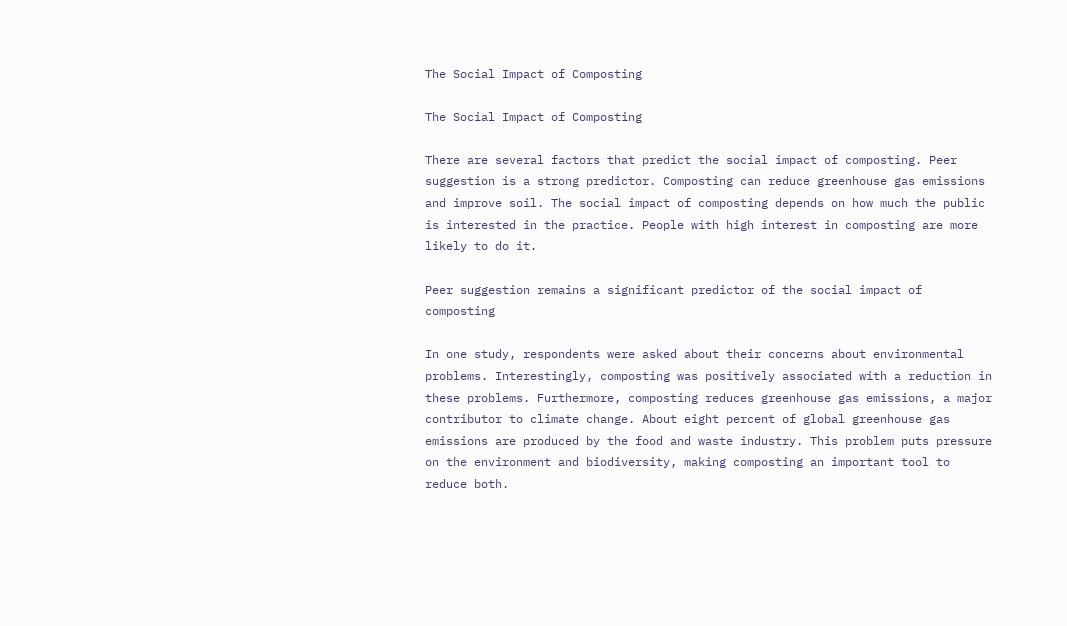The Social Impact of Composting

The Social Impact of Composting

There are several factors that predict the social impact of composting. Peer suggestion is a strong predictor. Composting can reduce greenhouse gas emissions and improve soil. The social impact of composting depends on how much the public is interested in the practice. People with high interest in composting are more likely to do it.

Peer suggestion remains a significant predictor of the social impact of composting

In one study, respondents were asked about their concerns about environmental problems. Interestingly, composting was positively associated with a reduction in these problems. Furthermore, composting reduces greenhouse gas emissions, a major contributor to climate change. About eight percent of global greenhouse gas emissions are produced by the food and waste industry. This problem puts pressure on the environment and biodiversity, making composting an important tool to reduce both.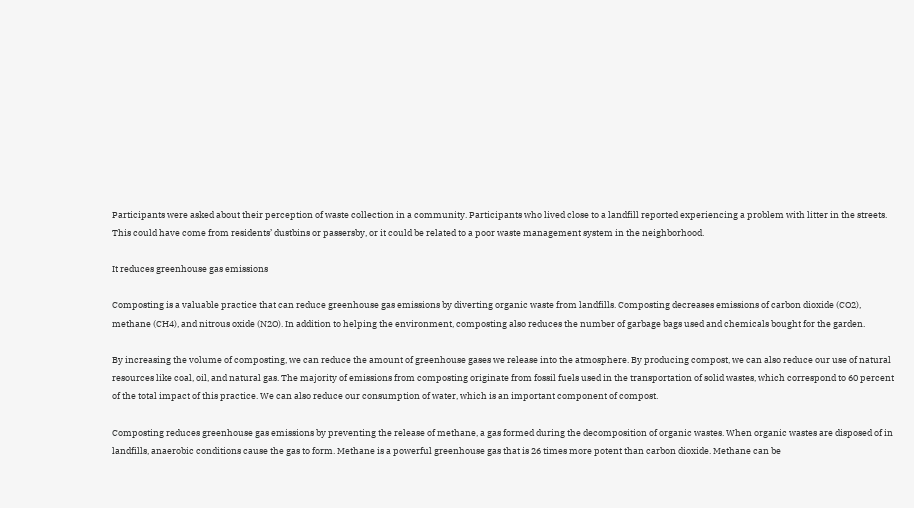Participants were asked about their perception of waste collection in a community. Participants who lived close to a landfill reported experiencing a problem with litter in the streets. This could have come from residents’ dustbins or passersby, or it could be related to a poor waste management system in the neighborhood.

It reduces greenhouse gas emissions

Composting is a valuable practice that can reduce greenhouse gas emissions by diverting organic waste from landfills. Composting decreases emissions of carbon dioxide (CO2), methane (CH4), and nitrous oxide (N2O). In addition to helping the environment, composting also reduces the number of garbage bags used and chemicals bought for the garden.

By increasing the volume of composting, we can reduce the amount of greenhouse gases we release into the atmosphere. By producing compost, we can also reduce our use of natural resources like coal, oil, and natural gas. The majority of emissions from composting originate from fossil fuels used in the transportation of solid wastes, which correspond to 60 percent of the total impact of this practice. We can also reduce our consumption of water, which is an important component of compost.

Composting reduces greenhouse gas emissions by preventing the release of methane, a gas formed during the decomposition of organic wastes. When organic wastes are disposed of in landfills, anaerobic conditions cause the gas to form. Methane is a powerful greenhouse gas that is 26 times more potent than carbon dioxide. Methane can be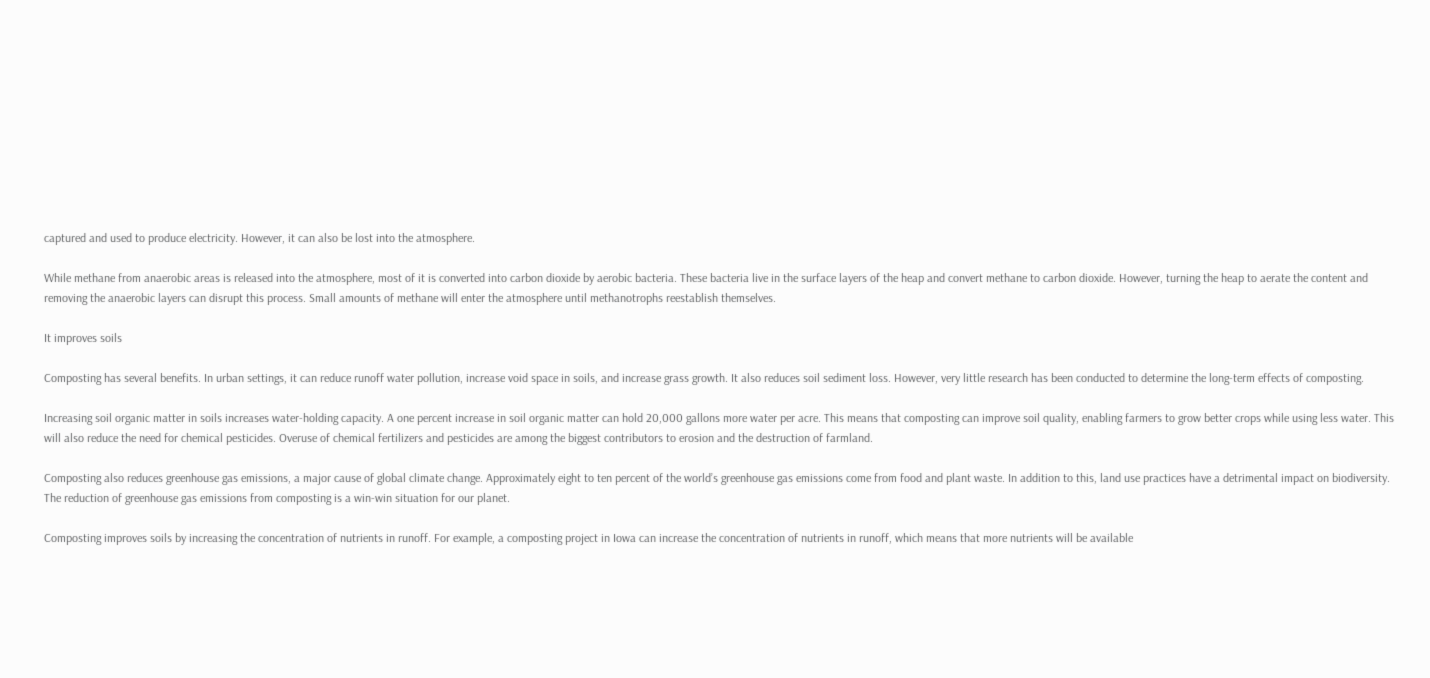captured and used to produce electricity. However, it can also be lost into the atmosphere.

While methane from anaerobic areas is released into the atmosphere, most of it is converted into carbon dioxide by aerobic bacteria. These bacteria live in the surface layers of the heap and convert methane to carbon dioxide. However, turning the heap to aerate the content and removing the anaerobic layers can disrupt this process. Small amounts of methane will enter the atmosphere until methanotrophs reestablish themselves.

It improves soils

Composting has several benefits. In urban settings, it can reduce runoff water pollution, increase void space in soils, and increase grass growth. It also reduces soil sediment loss. However, very little research has been conducted to determine the long-term effects of composting.

Increasing soil organic matter in soils increases water-holding capacity. A one percent increase in soil organic matter can hold 20,000 gallons more water per acre. This means that composting can improve soil quality, enabling farmers to grow better crops while using less water. This will also reduce the need for chemical pesticides. Overuse of chemical fertilizers and pesticides are among the biggest contributors to erosion and the destruction of farmland.

Composting also reduces greenhouse gas emissions, a major cause of global climate change. Approximately eight to ten percent of the world’s greenhouse gas emissions come from food and plant waste. In addition to this, land use practices have a detrimental impact on biodiversity. The reduction of greenhouse gas emissions from composting is a win-win situation for our planet.

Composting improves soils by increasing the concentration of nutrients in runoff. For example, a composting project in Iowa can increase the concentration of nutrients in runoff, which means that more nutrients will be available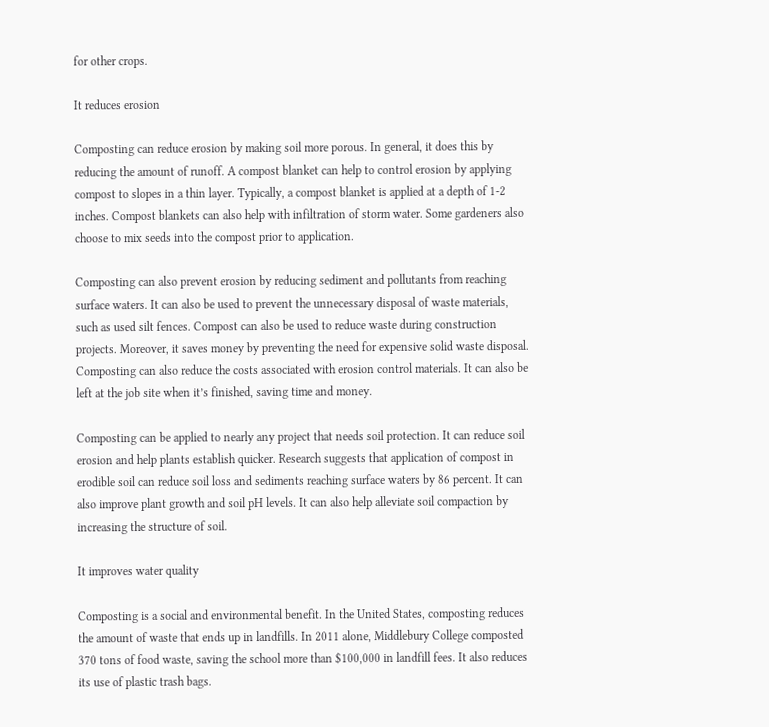for other crops.

It reduces erosion

Composting can reduce erosion by making soil more porous. In general, it does this by reducing the amount of runoff. A compost blanket can help to control erosion by applying compost to slopes in a thin layer. Typically, a compost blanket is applied at a depth of 1-2 inches. Compost blankets can also help with infiltration of storm water. Some gardeners also choose to mix seeds into the compost prior to application.

Composting can also prevent erosion by reducing sediment and pollutants from reaching surface waters. It can also be used to prevent the unnecessary disposal of waste materials, such as used silt fences. Compost can also be used to reduce waste during construction projects. Moreover, it saves money by preventing the need for expensive solid waste disposal. Composting can also reduce the costs associated with erosion control materials. It can also be left at the job site when it’s finished, saving time and money.

Composting can be applied to nearly any project that needs soil protection. It can reduce soil erosion and help plants establish quicker. Research suggests that application of compost in erodible soil can reduce soil loss and sediments reaching surface waters by 86 percent. It can also improve plant growth and soil pH levels. It can also help alleviate soil compaction by increasing the structure of soil.

It improves water quality

Composting is a social and environmental benefit. In the United States, composting reduces the amount of waste that ends up in landfills. In 2011 alone, Middlebury College composted 370 tons of food waste, saving the school more than $100,000 in landfill fees. It also reduces its use of plastic trash bags.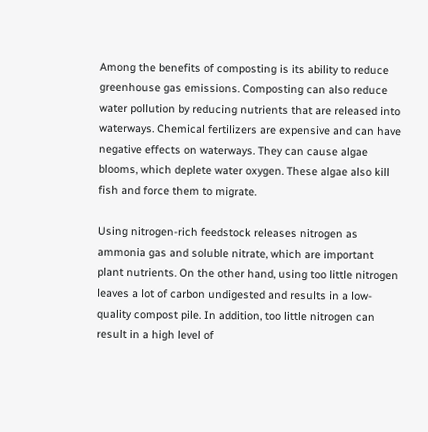Among the benefits of composting is its ability to reduce greenhouse gas emissions. Composting can also reduce water pollution by reducing nutrients that are released into waterways. Chemical fertilizers are expensive and can have negative effects on waterways. They can cause algae blooms, which deplete water oxygen. These algae also kill fish and force them to migrate.

Using nitrogen-rich feedstock releases nitrogen as ammonia gas and soluble nitrate, which are important plant nutrients. On the other hand, using too little nitrogen leaves a lot of carbon undigested and results in a low-quality compost pile. In addition, too little nitrogen can result in a high level of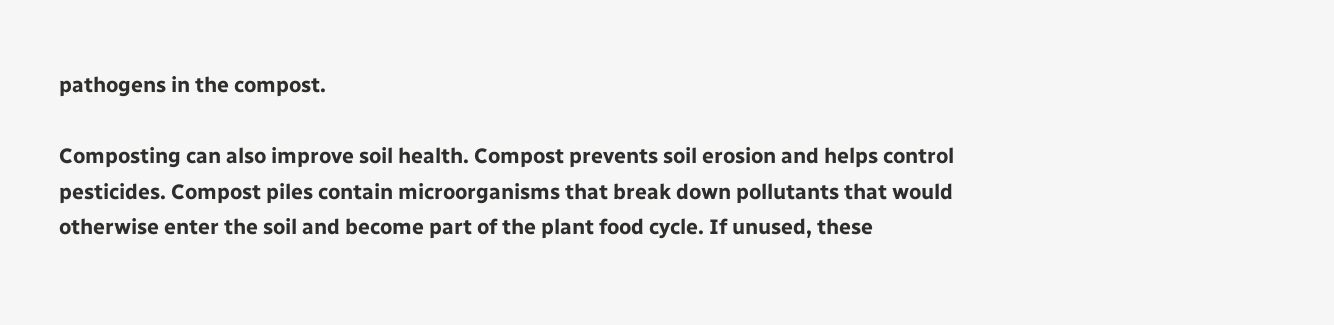pathogens in the compost.

Composting can also improve soil health. Compost prevents soil erosion and helps control pesticides. Compost piles contain microorganisms that break down pollutants that would otherwise enter the soil and become part of the plant food cycle. If unused, these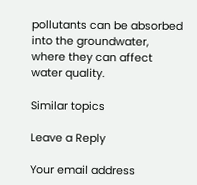pollutants can be absorbed into the groundwater, where they can affect water quality.

Similar topics

Leave a Reply

Your email address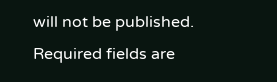will not be published. Required fields are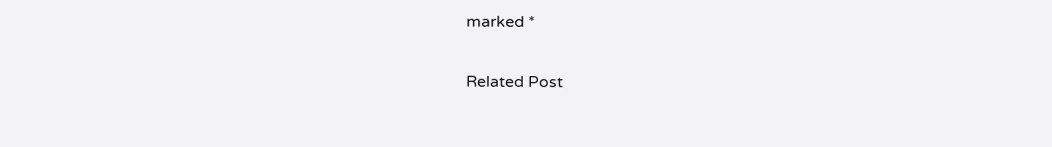marked *

Related Post